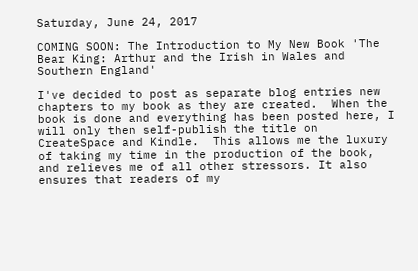Saturday, June 24, 2017

COMING SOON: The Introduction to My New Book 'The Bear King: Arthur and the Irish in Wales and Southern England'

I've decided to post as separate blog entries new chapters to my book as they are created.  When the book is done and everything has been posted here, I will only then self-publish the title on CreateSpace and Kindle.  This allows me the luxury of taking my time in the production of the book, and relieves me of all other stressors. It also ensures that readers of my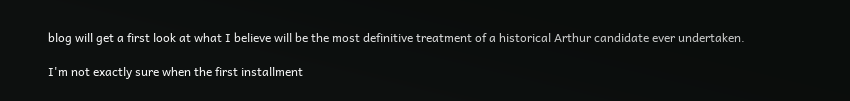blog will get a first look at what I believe will be the most definitive treatment of a historical Arthur candidate ever undertaken.

I'm not exactly sure when the first installment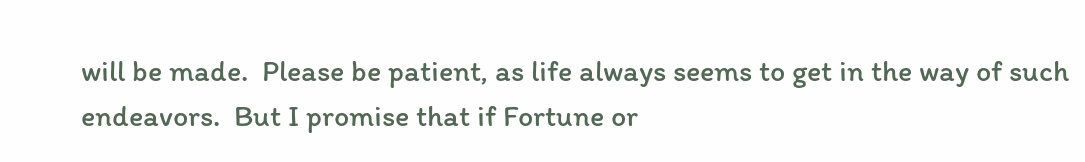will be made.  Please be patient, as life always seems to get in the way of such endeavors.  But I promise that if Fortune or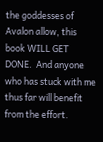the goddesses of Avalon allow, this book WILL GET DONE.  And anyone who has stuck with me thus far will benefit from the effort.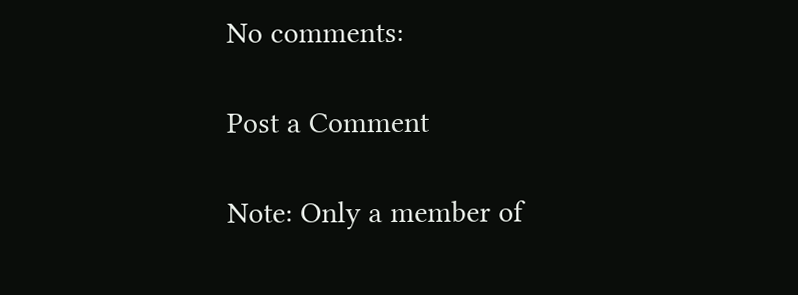No comments:

Post a Comment

Note: Only a member of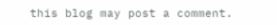this blog may post a comment.